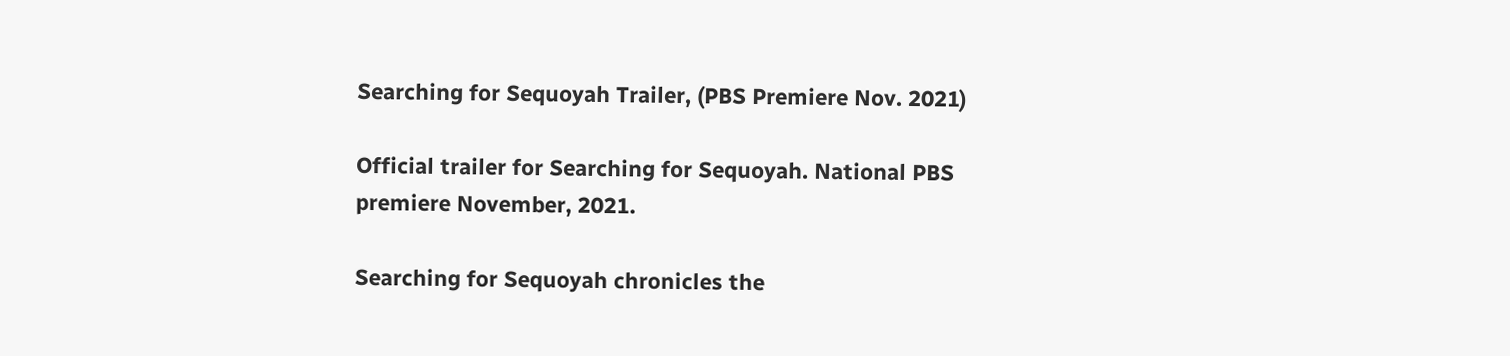Searching for Sequoyah Trailer, (PBS Premiere Nov. 2021)

Official trailer for Searching for Sequoyah. National PBS premiere November, 2021.

Searching for Sequoyah chronicles the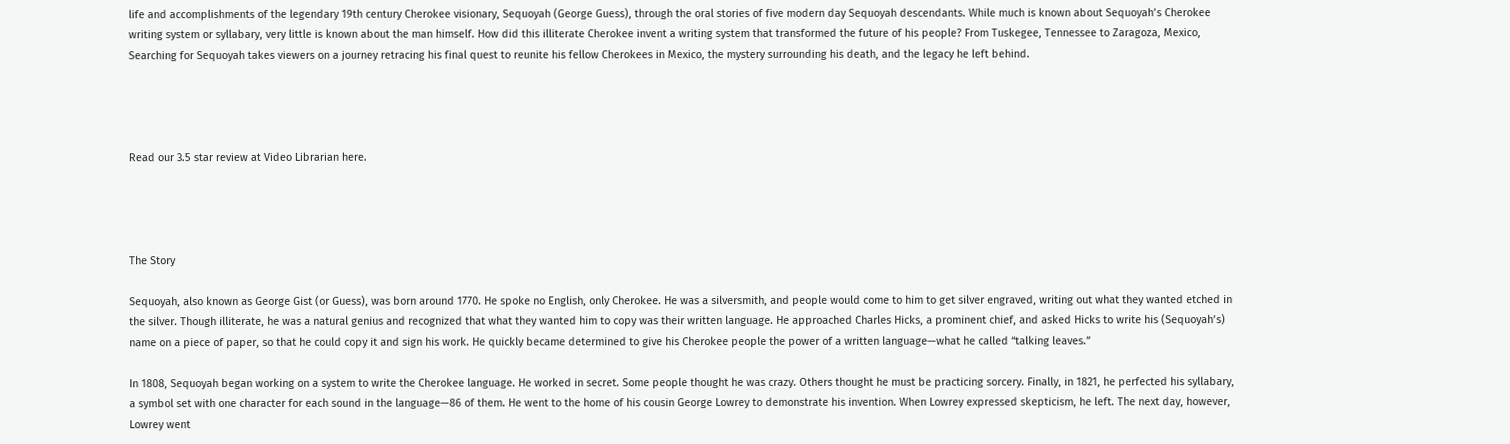life and accomplishments of the legendary 19th century Cherokee visionary, Sequoyah (George Guess), through the oral stories of five modern day Sequoyah descendants. While much is known about Sequoyah’s Cherokee writing system or syllabary, very little is known about the man himself. How did this illiterate Cherokee invent a writing system that transformed the future of his people? From Tuskegee, Tennessee to Zaragoza, Mexico, Searching for Sequoyah takes viewers on a journey retracing his final quest to reunite his fellow Cherokees in Mexico, the mystery surrounding his death, and the legacy he left behind.




Read our 3.5 star review at Video Librarian here.




The Story

Sequoyah, also known as George Gist (or Guess), was born around 1770. He spoke no English, only Cherokee. He was a silversmith, and people would come to him to get silver engraved, writing out what they wanted etched in the silver. Though illiterate, he was a natural genius and recognized that what they wanted him to copy was their written language. He approached Charles Hicks, a prominent chief, and asked Hicks to write his (Sequoyah’s) name on a piece of paper, so that he could copy it and sign his work. He quickly became determined to give his Cherokee people the power of a written language—what he called “talking leaves.”

In 1808, Sequoyah began working on a system to write the Cherokee language. He worked in secret. Some people thought he was crazy. Others thought he must be practicing sorcery. Finally, in 1821, he perfected his syllabary, a symbol set with one character for each sound in the language—86 of them. He went to the home of his cousin George Lowrey to demonstrate his invention. When Lowrey expressed skepticism, he left. The next day, however, Lowrey went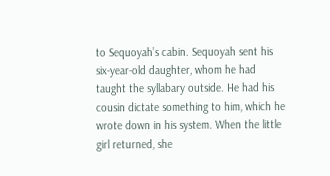to Sequoyah’s cabin. Sequoyah sent his six-year-old daughter, whom he had taught the syllabary outside. He had his cousin dictate something to him, which he wrote down in his system. When the little girl returned, she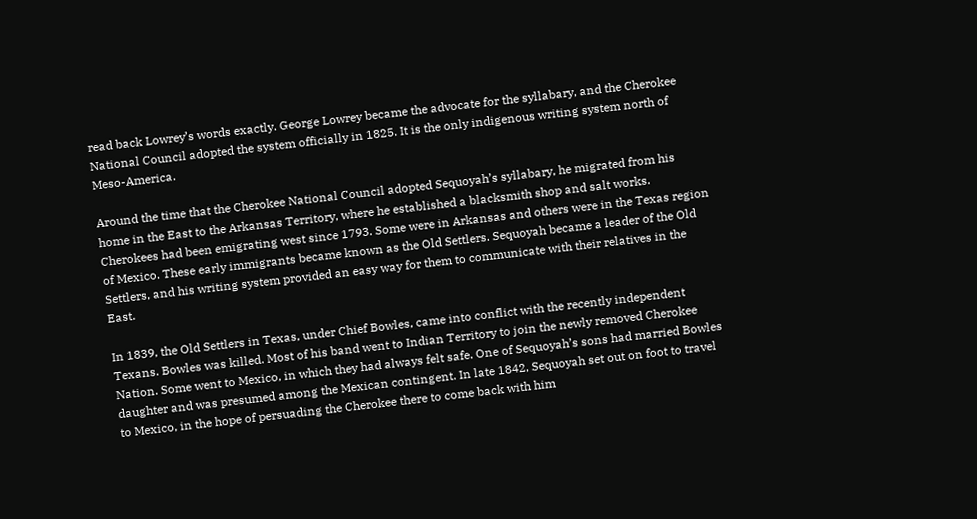read back Lowrey’s words exactly. George Lowrey became the advocate for the syllabary, and the Cherokee National Council adopted the system officially in 1825. It is the only indigenous writing system north of Meso-America.

Around the time that the Cherokee National Council adopted Sequoyah’s syllabary, he migrated from his home in the East to the Arkansas Territory, where he established a blacksmith shop and salt works. Cherokees had been emigrating west since 1793. Some were in Arkansas and others were in the Texas region of Mexico. These early immigrants became known as the Old Settlers. Sequoyah became a leader of the Old Settlers, and his writing system provided an easy way for them to communicate with their relatives in the East.

In 1839, the Old Settlers in Texas, under Chief Bowles, came into conflict with the recently independent Texans. Bowles was killed. Most of his band went to Indian Territory to join the newly removed Cherokee Nation. Some went to Mexico, in which they had always felt safe. One of Sequoyah’s sons had married Bowles daughter and was presumed among the Mexican contingent. In late 1842, Sequoyah set out on foot to travel to Mexico, in the hope of persuading the Cherokee there to come back with him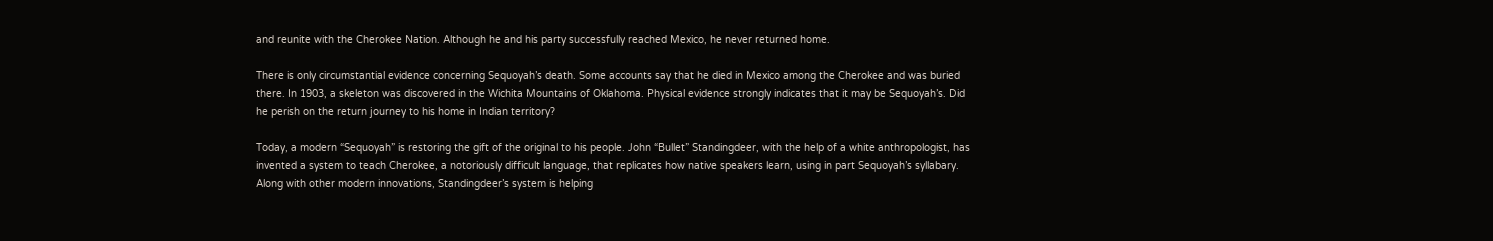and reunite with the Cherokee Nation. Although he and his party successfully reached Mexico, he never returned home.

There is only circumstantial evidence concerning Sequoyah’s death. Some accounts say that he died in Mexico among the Cherokee and was buried there. In 1903, a skeleton was discovered in the Wichita Mountains of Oklahoma. Physical evidence strongly indicates that it may be Sequoyah’s. Did he perish on the return journey to his home in Indian territory?

Today, a modern “Sequoyah” is restoring the gift of the original to his people. John “Bullet” Standingdeer, with the help of a white anthropologist, has invented a system to teach Cherokee, a notoriously difficult language, that replicates how native speakers learn, using in part Sequoyah’s syllabary. Along with other modern innovations, Standingdeer’s system is helping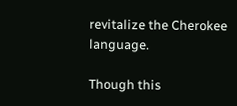revitalize the Cherokee language.

Though this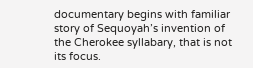documentary begins with familiar story of Sequoyah’s invention of the Cherokee syllabary, that is not its focus.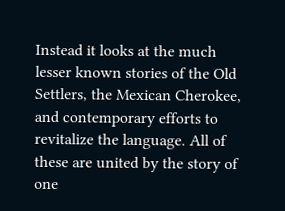Instead it looks at the much lesser known stories of the Old Settlers, the Mexican Cherokee, and contemporary efforts to revitalize the language. All of these are united by the story of one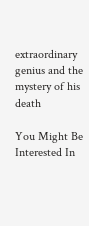extraordinary genius and the mystery of his death

You Might Be Interested In